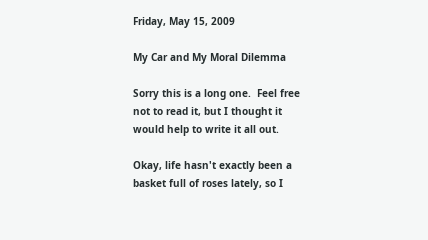Friday, May 15, 2009

My Car and My Moral Dilemma

Sorry this is a long one.  Feel free not to read it, but I thought it would help to write it all out.

Okay, life hasn't exactly been a basket full of roses lately, so I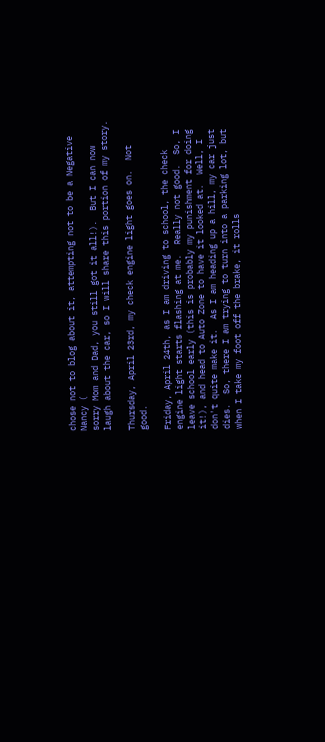chose not to blog about it, attempting not to be a Negative Nancy (
sorry Mom and Dad, you still got it all!).  But I can now laugh about the car, so I will share this portion of my story.

Thursday, April 23rd, my check engine light goes on.  Not good.

Friday, April 24th, as I am driving to school, the check engine light starts flashing at me.  Really not good.  So, I leave school early (this is probably my punishment for doing it!), and head to Auto Zone to have it looked at.  Well, I don't quite make it.  As I am heading up a hill, my car just dies.  So, there I am trying to turn into a parking lot, but when I take my foot off the brake, it rolls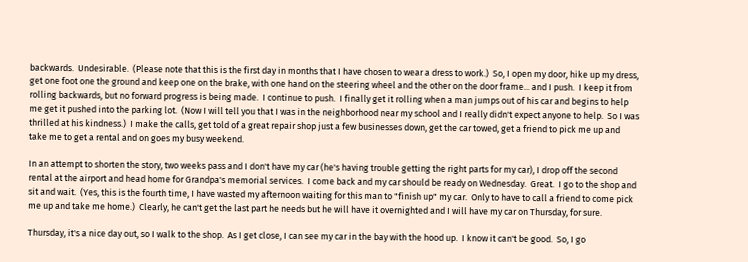backwards.  Undesirable.  (Please note that this is the first day in months that I have chosen to wear a dress to work.)  So, I open my door, hike up my dress, get one foot one the ground and keep one on the brake, with one hand on the steering wheel and the other on the door frame... and I push.  I keep it from rolling backwards, but no forward progress is being made.  I continue to push.  I finally get it rolling when a man jumps out of his car and begins to help me get it pushed into the parking lot.  (Now I will tell you that I was in the neighborhood near my school and I really didn't expect anyone to help.  So I was thrilled at his kindness.)  I make the calls, get told of a great repair shop just a few businesses down, get the car towed, get a friend to pick me up and take me to get a rental and on goes my busy weekend.

In an attempt to shorten the story, two weeks pass and I don't have my car (he's having trouble getting the right parts for my car), I drop off the second rental at the airport and head home for Grandpa's memorial services.  I come back and my car should be ready on Wednesday.  Great.  I go to the shop and sit and wait.  (Yes, this is the fourth time, I have wasted my afternoon waiting for this man to "finish up" my car.  Only to have to call a friend to come pick me up and take me home.)  Clearly, he can't get the last part he needs but he will have it overnighted and I will have my car on Thursday, for sure.

Thursday, it's a nice day out, so I walk to the shop.  As I get close, I can see my car in the bay with the hood up.  I know it can't be good.  So, I go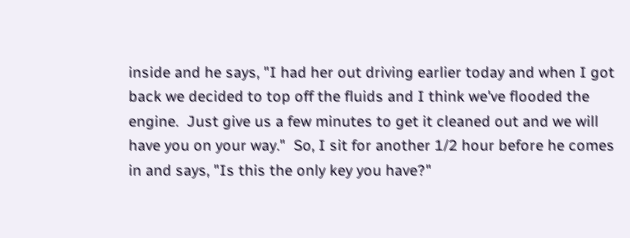inside and he says, "I had her out driving earlier today and when I got back we decided to top off the fluids and I think we've flooded the engine.  Just give us a few minutes to get it cleaned out and we will have you on your way."  So, I sit for another 1/2 hour before he comes in and says, "Is this the only key you have?"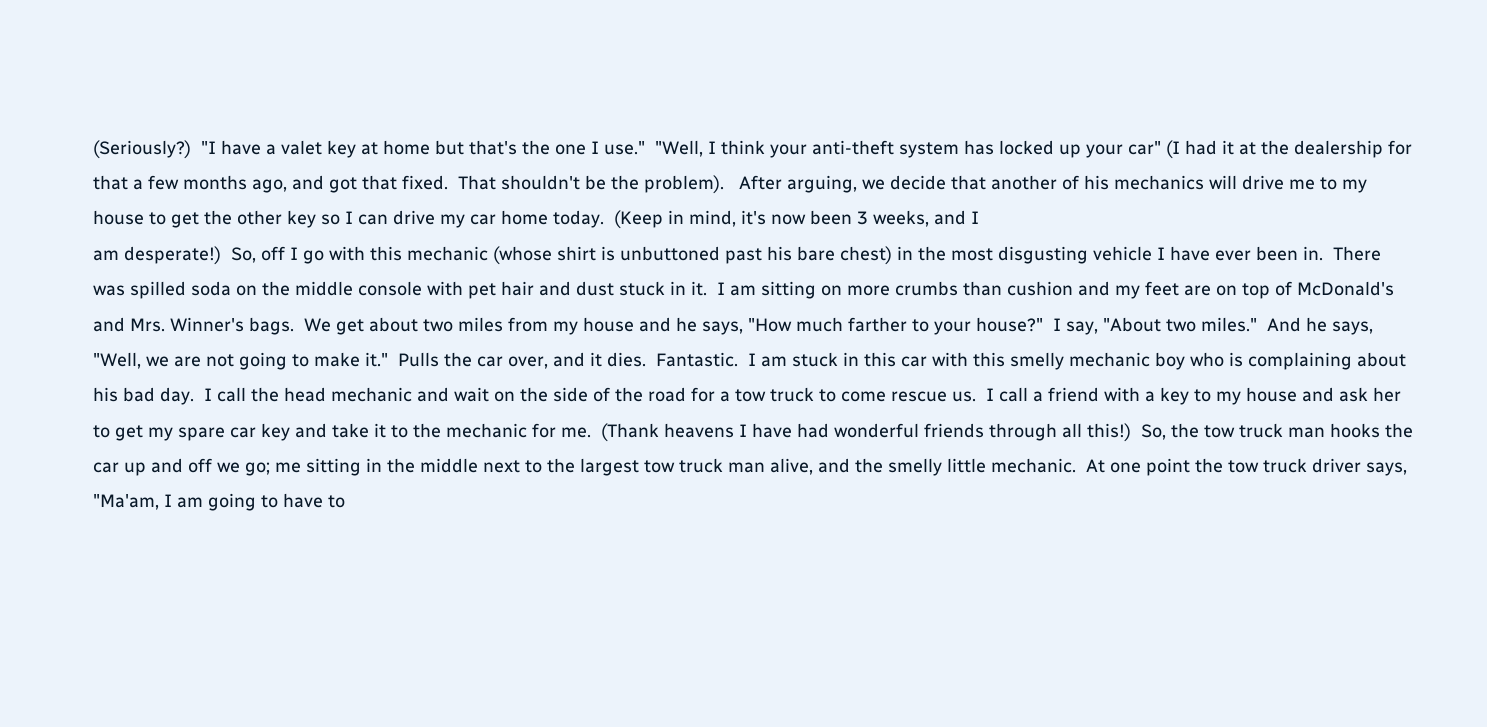(Seriously?)  "I have a valet key at home but that's the one I use."  "Well, I think your anti-theft system has locked up your car" (I had it at the dealership for that a few months ago, and got that fixed.  That shouldn't be the problem).   After arguing, we decide that another of his mechanics will drive me to my house to get the other key so I can drive my car home today.  (Keep in mind, it's now been 3 weeks, and I
am desperate!)  So, off I go with this mechanic (whose shirt is unbuttoned past his bare chest) in the most disgusting vehicle I have ever been in.  There was spilled soda on the middle console with pet hair and dust stuck in it.  I am sitting on more crumbs than cushion and my feet are on top of McDonald's and Mrs. Winner's bags.  We get about two miles from my house and he says, "How much farther to your house?"  I say, "About two miles."  And he says, "Well, we are not going to make it."  Pulls the car over, and it dies.  Fantastic.  I am stuck in this car with this smelly mechanic boy who is complaining about his bad day.  I call the head mechanic and wait on the side of the road for a tow truck to come rescue us.  I call a friend with a key to my house and ask her to get my spare car key and take it to the mechanic for me.  (Thank heavens I have had wonderful friends through all this!)  So, the tow truck man hooks the car up and off we go; me sitting in the middle next to the largest tow truck man alive, and the smelly little mechanic.  At one point the tow truck driver says, "Ma'am, I am going to have to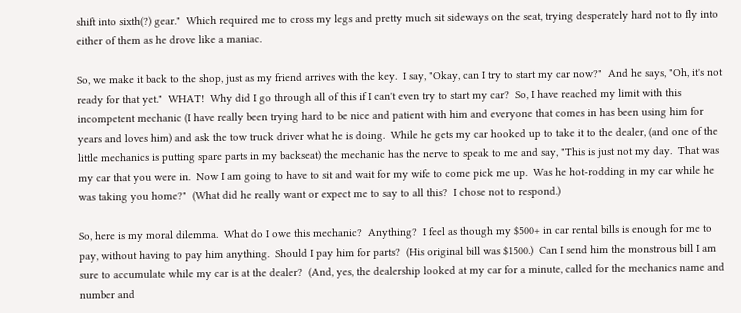shift into sixth(?) gear."  Which required me to cross my legs and pretty much sit sideways on the seat, trying desperately hard not to fly into either of them as he drove like a maniac.

So, we make it back to the shop, just as my friend arrives with the key.  I say, "Okay, can I try to start my car now?"  And he says, "Oh, it's not ready for that yet."  WHAT!  Why did I go through all of this if I can't even try to start my car?  So, I have reached my limit with this incompetent mechanic (I have really been trying hard to be nice and patient with him and everyone that comes in has been using him for years and loves him) and ask the tow truck driver what he is doing.  While he gets my car hooked up to take it to the dealer, (and one of the little mechanics is putting spare parts in my backseat) the mechanic has the nerve to speak to me and say, "This is just not my day.  That was my car that you were in.  Now I am going to have to sit and wait for my wife to come pick me up.  Was he hot-rodding in my car while he was taking you home?"  (What did he really want or expect me to say to all this?  I chose not to respond.)

So, here is my moral dilemma.  What do I owe this mechanic?  Anything?  I feel as though my $500+ in car rental bills is enough for me to pay, without having to pay him anything.  Should I pay him for parts?  (His original bill was $1500.)  Can I send him the monstrous bill I am sure to accumulate while my car is at the dealer?  (And, yes, the dealership looked at my car for a minute, called for the mechanics name and number and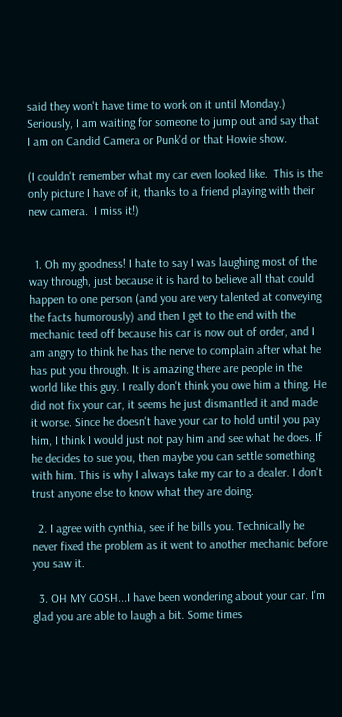said they won't have time to work on it until Monday.)  Seriously, I am waiting for someone to jump out and say that I am on Candid Camera or Punk'd or that Howie show.

(I couldn't remember what my car even looked like.  This is the only picture I have of it, thanks to a friend playing with their new camera.  I miss it!)


  1. Oh my goodness! I hate to say I was laughing most of the way through, just because it is hard to believe all that could happen to one person (and you are very talented at conveying the facts humorously) and then I get to the end with the mechanic teed off because his car is now out of order, and I am angry to think he has the nerve to complain after what he has put you through. It is amazing there are people in the world like this guy. I really don't think you owe him a thing. He did not fix your car, it seems he just dismantled it and made it worse. Since he doesn't have your car to hold until you pay him, I think I would just not pay him and see what he does. If he decides to sue you, then maybe you can settle something with him. This is why I always take my car to a dealer. I don't trust anyone else to know what they are doing.

  2. I agree with cynthia, see if he bills you. Technically he never fixed the problem as it went to another mechanic before you saw it.

  3. OH MY GOSH...I have been wondering about your car. I'm glad you are able to laugh a bit. Some times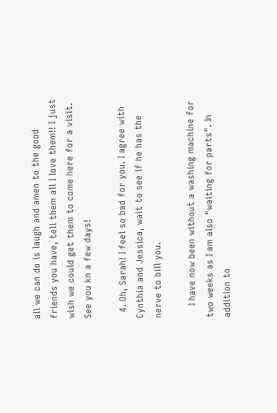all we can do is laugh and amen to the good friends you have, tell them all I love them!! I just wish we could get them to come here for a visit. See you kn a few days!

  4. Oh, Sarah! I feel so bad for you. I agree with Cynthia and Jessica, wait to see if he has the nerve to bill you.

    I have now been without a washing machine for two weeks as I am also "waiting for parts". In addition to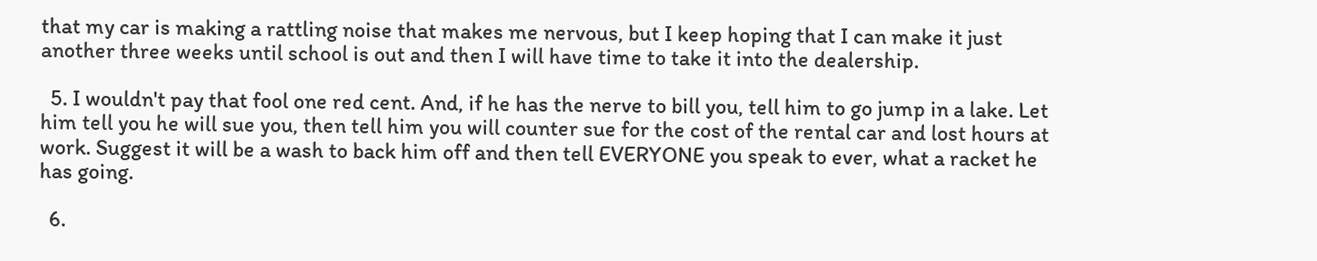that my car is making a rattling noise that makes me nervous, but I keep hoping that I can make it just another three weeks until school is out and then I will have time to take it into the dealership.

  5. I wouldn't pay that fool one red cent. And, if he has the nerve to bill you, tell him to go jump in a lake. Let him tell you he will sue you, then tell him you will counter sue for the cost of the rental car and lost hours at work. Suggest it will be a wash to back him off and then tell EVERYONE you speak to ever, what a racket he has going.

  6.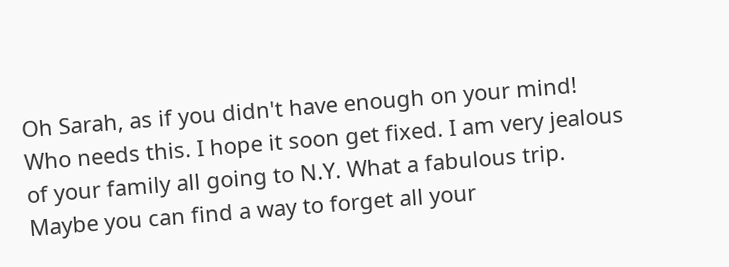Oh Sarah, as if you didn't have enough on your mind! Who needs this. I hope it soon get fixed. I am very jealous of your family all going to N.Y. What a fabulous trip. Maybe you can find a way to forget all your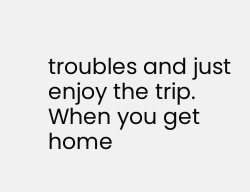troubles and just enjoy the trip. When you get home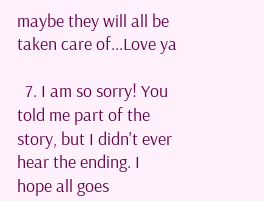maybe they will all be taken care of...Love ya

  7. I am so sorry! You told me part of the story, but I didn't ever hear the ending. I hope all goes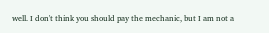well. I don't think you should pay the mechanic, but I am not a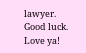lawyer. Good luck. Love ya!